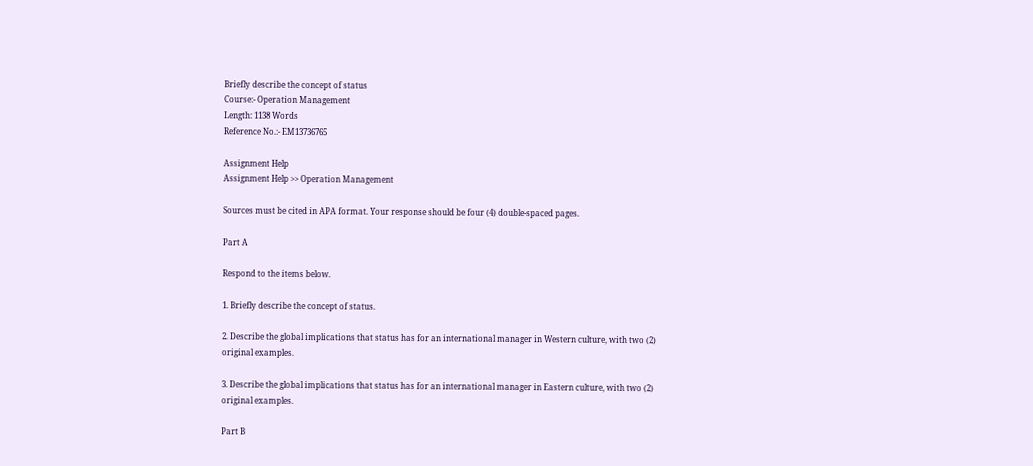Briefly describe the concept of status
Course:- Operation Management
Length: 1138 Words
Reference No.:- EM13736765

Assignment Help
Assignment Help >> Operation Management

Sources must be cited in APA format. Your response should be four (4) double-spaced pages.

Part A

Respond to the items below.

1. Briefly describe the concept of status.

2. Describe the global implications that status has for an international manager in Western culture, with two (2) original examples.

3. Describe the global implications that status has for an international manager in Eastern culture, with two (2) original examples.

Part B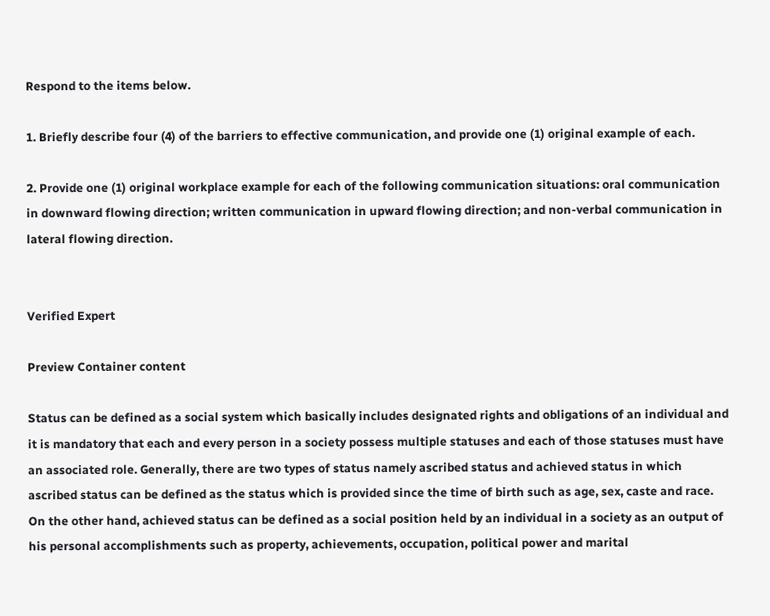Respond to the items below.

1. Briefly describe four (4) of the barriers to effective communication, and provide one (1) original example of each.

2. Provide one (1) original workplace example for each of the following communication situations: oral communication in downward flowing direction; written communication in upward flowing direction; and non-verbal communication in lateral flowing direction.


Verified Expert

Preview Container content

Status can be defined as a social system which basically includes designated rights and obligations of an individual and it is mandatory that each and every person in a society possess multiple statuses and each of those statuses must have an associated role. Generally, there are two types of status namely ascribed status and achieved status in which ascribed status can be defined as the status which is provided since the time of birth such as age, sex, caste and race. On the other hand, achieved status can be defined as a social position held by an individual in a society as an output of his personal accomplishments such as property, achievements, occupation, political power and marital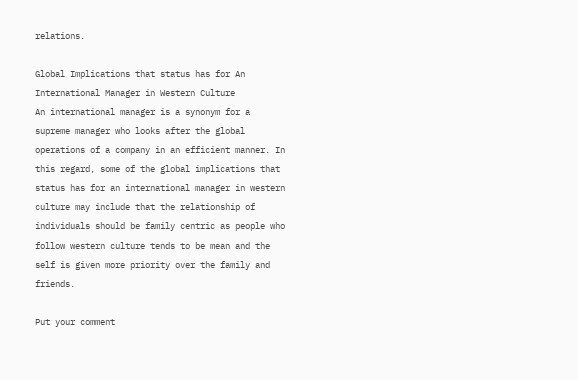relations.

Global Implications that status has for An International Manager in Western Culture
An international manager is a synonym for a supreme manager who looks after the global operations of a company in an efficient manner. In this regard, some of the global implications that status has for an international manager in western culture may include that the relationship of individuals should be family centric as people who follow western culture tends to be mean and the self is given more priority over the family and friends.

Put your comment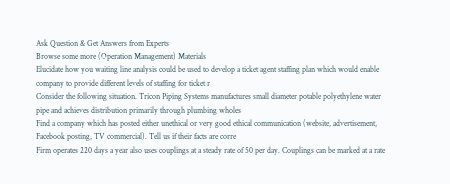Ask Question & Get Answers from Experts
Browse some more (Operation Management) Materials
Elucidate how you waiting line analysis could be used to develop a ticket agent staffing plan which would enable company to provide different levels of staffing for ticket r
Consider the following situation. Tricon Piping Systems manufactures small diameter potable polyethylene water pipe and achieves distribution primarily through plumbing wholes
Find a company which has posted either unethical or very good ethical communication (website, advertisement, Facebook posting, TV commercial). Tell us if their facts are corre
Firm operates 220 days a year also uses couplings at a steady rate of 50 per day. Couplings can be marked at a rate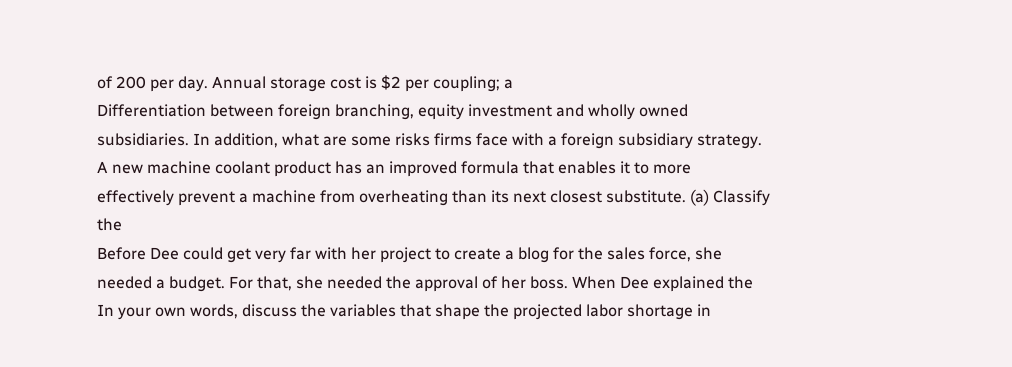of 200 per day. Annual storage cost is $2 per coupling; a
Differentiation between foreign branching, equity investment and wholly owned subsidiaries. In addition, what are some risks firms face with a foreign subsidiary strategy.
A new machine coolant product has an improved formula that enables it to more effectively prevent a machine from overheating than its next closest substitute. (a) Classify the
Before Dee could get very far with her project to create a blog for the sales force, she needed a budget. For that, she needed the approval of her boss. When Dee explained the
In your own words, discuss the variables that shape the projected labor shortage in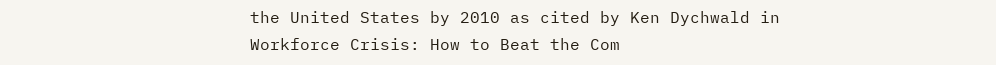the United States by 2010 as cited by Ken Dychwald in Workforce Crisis: How to Beat the Com